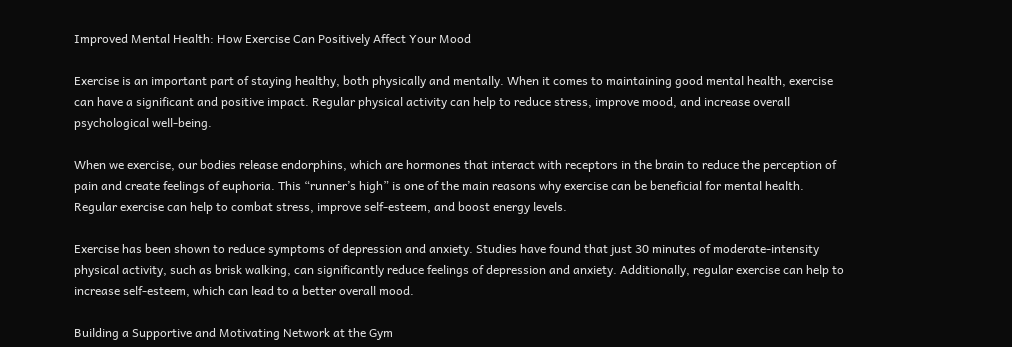Improved Mental Health: How Exercise Can Positively Affect Your Mood

Exercise is an important part of staying healthy, both physically and mentally. When it comes to maintaining good mental health, exercise can have a significant and positive impact. Regular physical activity can help to reduce stress, improve mood, and increase overall psychological well-being.

When we exercise, our bodies release endorphins, which are hormones that interact with receptors in the brain to reduce the perception of pain and create feelings of euphoria. This “runner’s high” is one of the main reasons why exercise can be beneficial for mental health. Regular exercise can help to combat stress, improve self-esteem, and boost energy levels.

Exercise has been shown to reduce symptoms of depression and anxiety. Studies have found that just 30 minutes of moderate-intensity physical activity, such as brisk walking, can significantly reduce feelings of depression and anxiety. Additionally, regular exercise can help to increase self-esteem, which can lead to a better overall mood.

Building a Supportive and Motivating Network at the Gym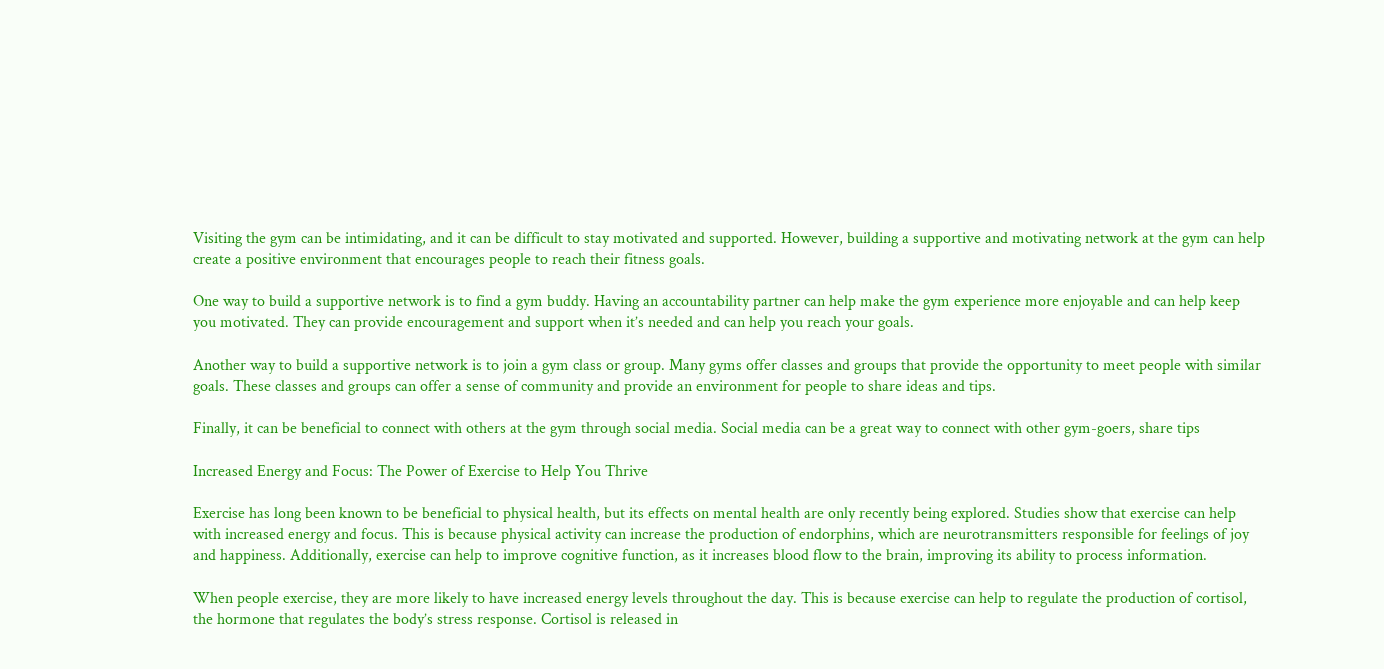Visiting the gym can be intimidating, and it can be difficult to stay motivated and supported. However, building a supportive and motivating network at the gym can help create a positive environment that encourages people to reach their fitness goals.

One way to build a supportive network is to find a gym buddy. Having an accountability partner can help make the gym experience more enjoyable and can help keep you motivated. They can provide encouragement and support when it’s needed and can help you reach your goals.

Another way to build a supportive network is to join a gym class or group. Many gyms offer classes and groups that provide the opportunity to meet people with similar goals. These classes and groups can offer a sense of community and provide an environment for people to share ideas and tips.

Finally, it can be beneficial to connect with others at the gym through social media. Social media can be a great way to connect with other gym-goers, share tips

Increased Energy and Focus: The Power of Exercise to Help You Thrive

Exercise has long been known to be beneficial to physical health, but its effects on mental health are only recently being explored. Studies show that exercise can help with increased energy and focus. This is because physical activity can increase the production of endorphins, which are neurotransmitters responsible for feelings of joy and happiness. Additionally, exercise can help to improve cognitive function, as it increases blood flow to the brain, improving its ability to process information.

When people exercise, they are more likely to have increased energy levels throughout the day. This is because exercise can help to regulate the production of cortisol, the hormone that regulates the body’s stress response. Cortisol is released in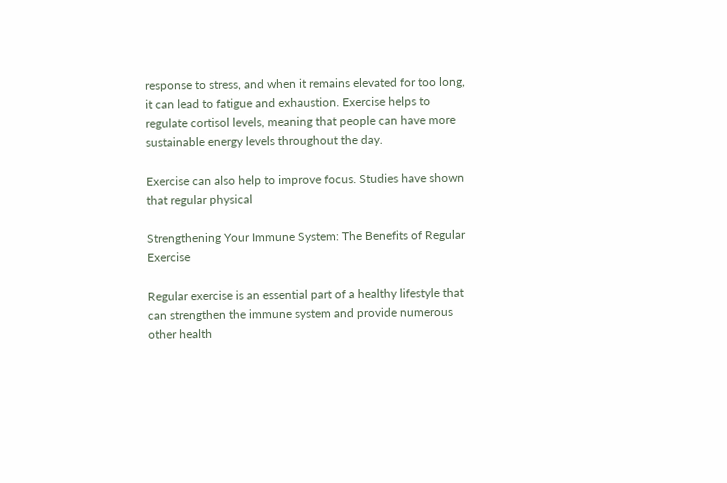response to stress, and when it remains elevated for too long, it can lead to fatigue and exhaustion. Exercise helps to regulate cortisol levels, meaning that people can have more sustainable energy levels throughout the day.

Exercise can also help to improve focus. Studies have shown that regular physical

Strengthening Your Immune System: The Benefits of Regular Exercise

Regular exercise is an essential part of a healthy lifestyle that can strengthen the immune system and provide numerous other health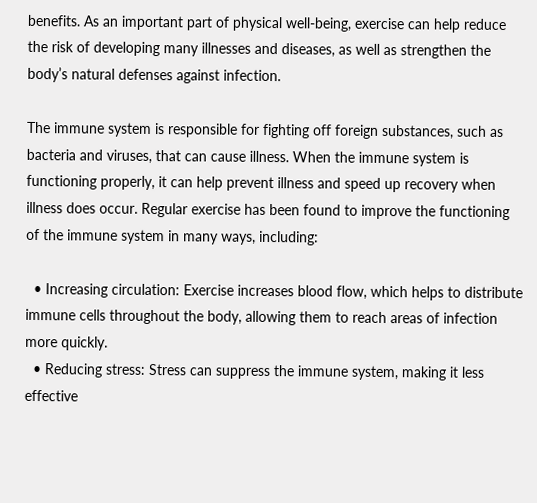benefits. As an important part of physical well-being, exercise can help reduce the risk of developing many illnesses and diseases, as well as strengthen the body’s natural defenses against infection.

The immune system is responsible for fighting off foreign substances, such as bacteria and viruses, that can cause illness. When the immune system is functioning properly, it can help prevent illness and speed up recovery when illness does occur. Regular exercise has been found to improve the functioning of the immune system in many ways, including:

  • Increasing circulation: Exercise increases blood flow, which helps to distribute immune cells throughout the body, allowing them to reach areas of infection more quickly.
  • Reducing stress: Stress can suppress the immune system, making it less effective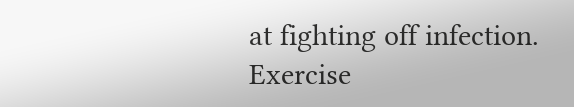at fighting off infection. Exercise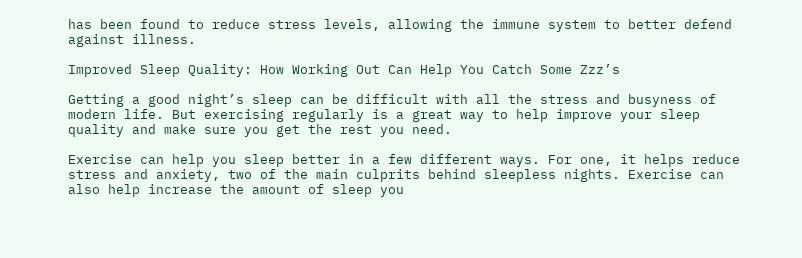has been found to reduce stress levels, allowing the immune system to better defend against illness.

Improved Sleep Quality: How Working Out Can Help You Catch Some Zzz’s

Getting a good night’s sleep can be difficult with all the stress and busyness of modern life. But exercising regularly is a great way to help improve your sleep quality and make sure you get the rest you need.

Exercise can help you sleep better in a few different ways. For one, it helps reduce stress and anxiety, two of the main culprits behind sleepless nights. Exercise can also help increase the amount of sleep you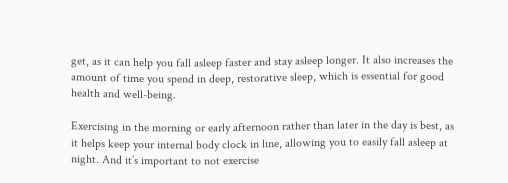get, as it can help you fall asleep faster and stay asleep longer. It also increases the amount of time you spend in deep, restorative sleep, which is essential for good health and well-being.

Exercising in the morning or early afternoon rather than later in the day is best, as it helps keep your internal body clock in line, allowing you to easily fall asleep at night. And it’s important to not exercise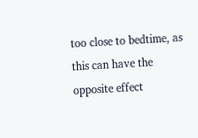too close to bedtime, as this can have the opposite effect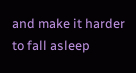and make it harder to fall asleep